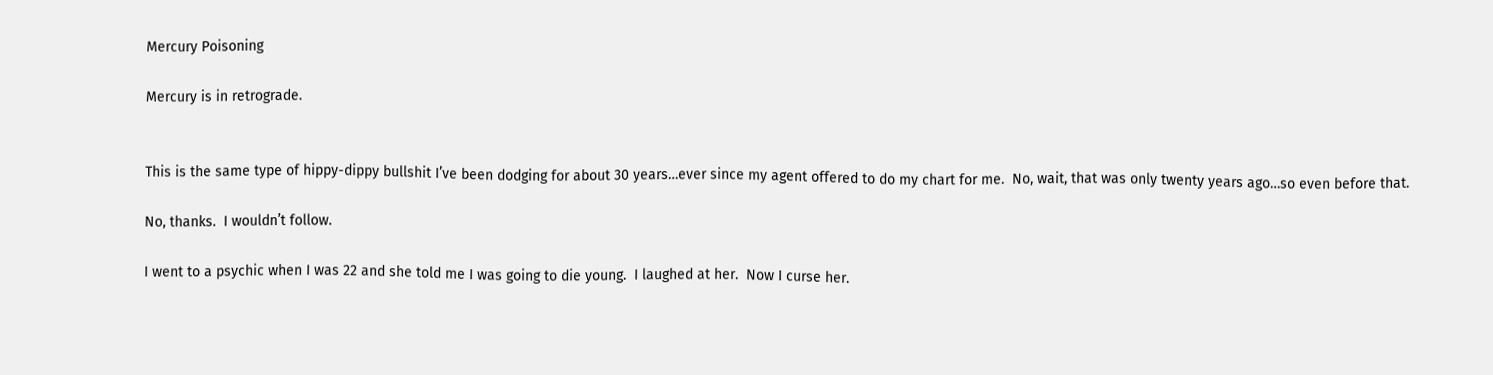Mercury Poisoning

Mercury is in retrograde.


This is the same type of hippy-dippy bullshit I’ve been dodging for about 30 years…ever since my agent offered to do my chart for me.  No, wait, that was only twenty years ago…so even before that.

No, thanks.  I wouldn’t follow.

I went to a psychic when I was 22 and she told me I was going to die young.  I laughed at her.  Now I curse her.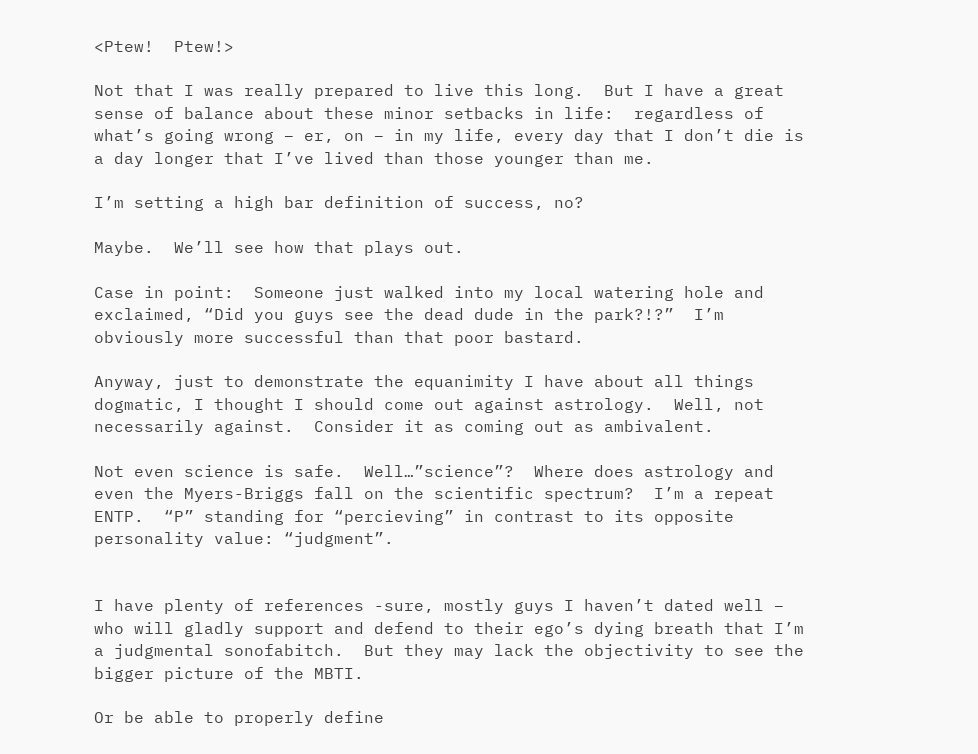<Ptew!  Ptew!>

Not that I was really prepared to live this long.  But I have a great sense of balance about these minor setbacks in life:  regardless of what’s going wrong – er, on – in my life, every day that I don’t die is a day longer that I’ve lived than those younger than me.

I’m setting a high bar definition of success, no?

Maybe.  We’ll see how that plays out.

Case in point:  Someone just walked into my local watering hole and exclaimed, “Did you guys see the dead dude in the park?!?”  I’m obviously more successful than that poor bastard.

Anyway, just to demonstrate the equanimity I have about all things dogmatic, I thought I should come out against astrology.  Well, not necessarily against.  Consider it as coming out as ambivalent.

Not even science is safe.  Well…”science”?  Where does astrology and even the Myers-Briggs fall on the scientific spectrum?  I’m a repeat ENTP.  “P” standing for “percieving” in contrast to its opposite personality value: “judgment”.


I have plenty of references -sure, mostly guys I haven’t dated well – who will gladly support and defend to their ego’s dying breath that I’m a judgmental sonofabitch.  But they may lack the objectivity to see the bigger picture of the MBTI.

Or be able to properly define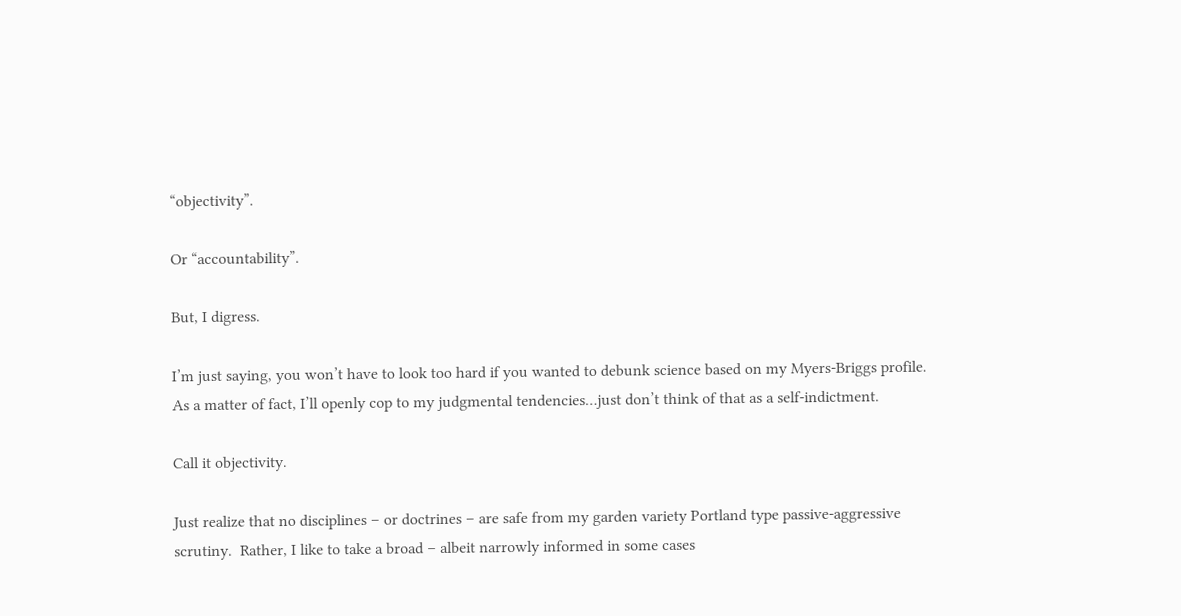“objectivity”.

Or “accountability”.

But, I digress.

I’m just saying, you won’t have to look too hard if you wanted to debunk science based on my Myers-Briggs profile.  As a matter of fact, I’ll openly cop to my judgmental tendencies…just don’t think of that as a self-indictment.

Call it objectivity.

Just realize that no disciplines – or doctrines – are safe from my garden variety Portland type passive-aggressive scrutiny.  Rather, I like to take a broad – albeit narrowly informed in some cases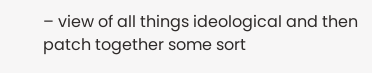– view of all things ideological and then patch together some sort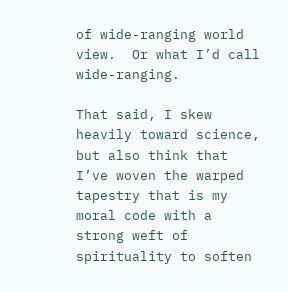of wide-ranging world view.  Or what I’d call wide-ranging.

That said, I skew heavily toward science, but also think that I’ve woven the warped tapestry that is my moral code with a strong weft of spirituality to soften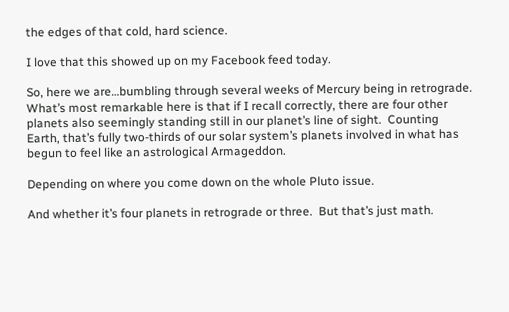the edges of that cold, hard science.

I love that this showed up on my Facebook feed today.

So, here we are…bumbling through several weeks of Mercury being in retrograde.  What’s most remarkable here is that if I recall correctly, there are four other planets also seemingly standing still in our planet’s line of sight.  Counting Earth, that’s fully two-thirds of our solar system’s planets involved in what has begun to feel like an astrological Armageddon.

Depending on where you come down on the whole Pluto issue.

And whether it’s four planets in retrograde or three.  But that’s just math.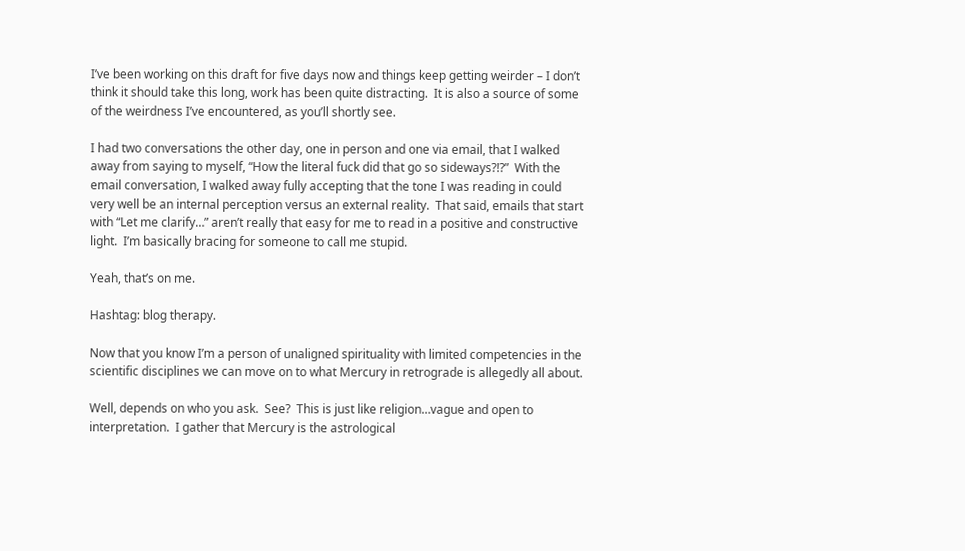I’ve been working on this draft for five days now and things keep getting weirder – I don’t think it should take this long, work has been quite distracting.  It is also a source of some of the weirdness I’ve encountered, as you’ll shortly see.

I had two conversations the other day, one in person and one via email, that I walked away from saying to myself, “How the literal fuck did that go so sideways?!?”  With the email conversation, I walked away fully accepting that the tone I was reading in could very well be an internal perception versus an external reality.  That said, emails that start with “Let me clarify…” aren’t really that easy for me to read in a positive and constructive light.  I’m basically bracing for someone to call me stupid.

Yeah, that’s on me.

Hashtag: blog therapy.

Now that you know I’m a person of unaligned spirituality with limited competencies in the scientific disciplines we can move on to what Mercury in retrograde is allegedly all about.

Well, depends on who you ask.  See?  This is just like religion…vague and open to interpretation.  I gather that Mercury is the astrological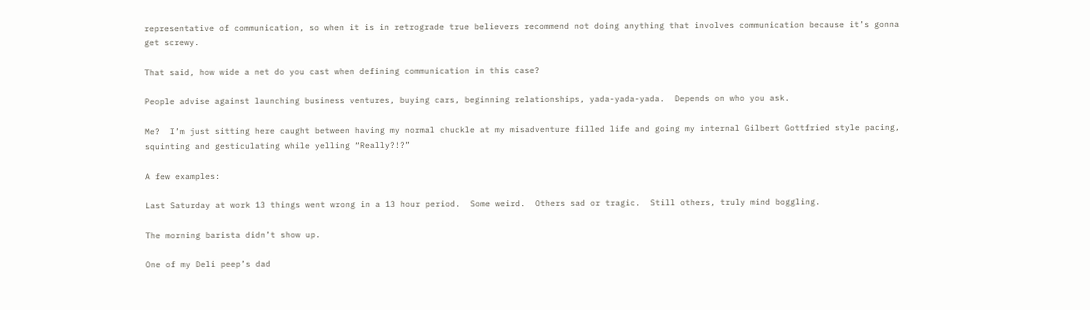representative of communication, so when it is in retrograde true believers recommend not doing anything that involves communication because it’s gonna get screwy.

That said, how wide a net do you cast when defining communication in this case?

People advise against launching business ventures, buying cars, beginning relationships, yada-yada-yada.  Depends on who you ask.

Me?  I’m just sitting here caught between having my normal chuckle at my misadventure filled life and going my internal Gilbert Gottfried style pacing, squinting and gesticulating while yelling “Really?!?”

A few examples:

Last Saturday at work 13 things went wrong in a 13 hour period.  Some weird.  Others sad or tragic.  Still others, truly mind boggling.

The morning barista didn’t show up.

One of my Deli peep’s dad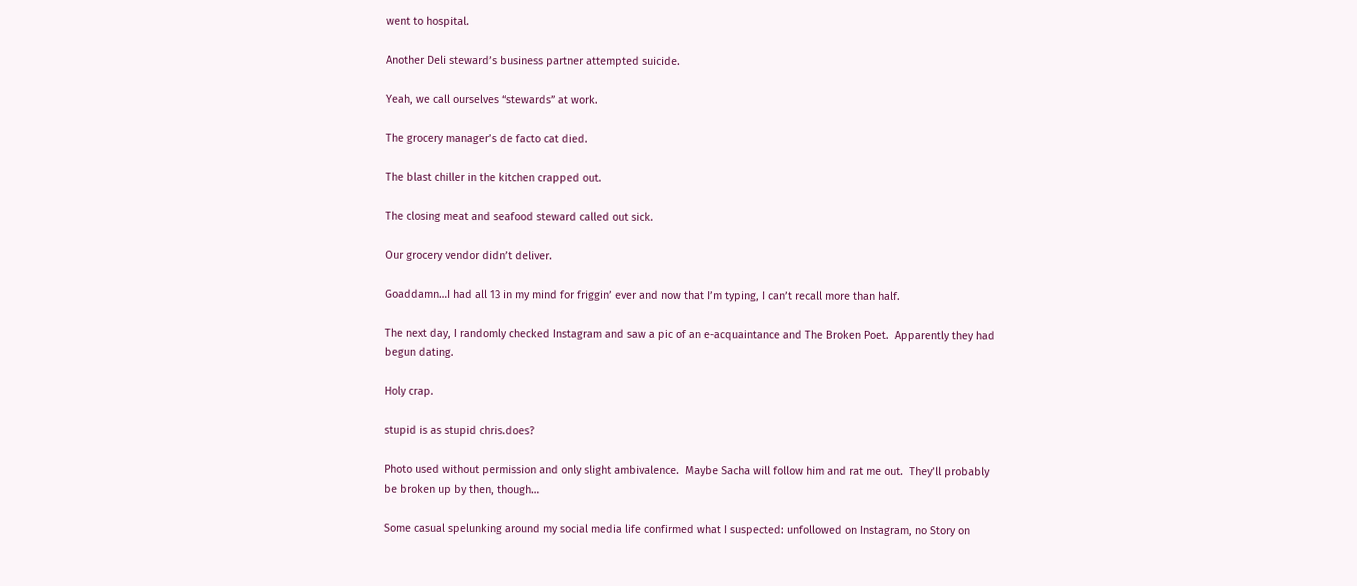went to hospital.

Another Deli steward’s business partner attempted suicide.

Yeah, we call ourselves “stewards” at work.

The grocery manager’s de facto cat died.

The blast chiller in the kitchen crapped out.

The closing meat and seafood steward called out sick.

Our grocery vendor didn’t deliver.

Goaddamn…I had all 13 in my mind for friggin’ ever and now that I’m typing, I can’t recall more than half.

The next day, I randomly checked Instagram and saw a pic of an e-acquaintance and The Broken Poet.  Apparently they had begun dating.

Holy crap.

stupid is as stupid chris.does?

Photo used without permission and only slight ambivalence.  Maybe Sacha will follow him and rat me out.  They’ll probably be broken up by then, though…

Some casual spelunking around my social media life confirmed what I suspected: unfollowed on Instagram, no Story on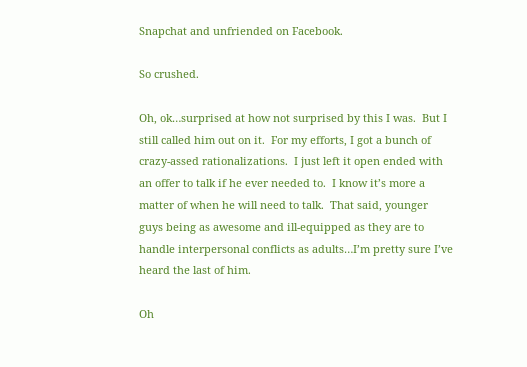Snapchat and unfriended on Facebook.

So crushed.

Oh, ok…surprised at how not surprised by this I was.  But I still called him out on it.  For my efforts, I got a bunch of crazy-assed rationalizations.  I just left it open ended with an offer to talk if he ever needed to.  I know it’s more a matter of when he will need to talk.  That said, younger guys being as awesome and ill-equipped as they are to handle interpersonal conflicts as adults…I’m pretty sure I’ve heard the last of him.

Oh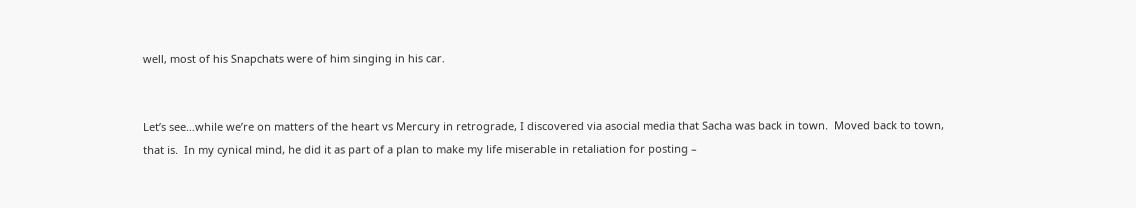well, most of his Snapchats were of him singing in his car.


Let’s see…while we’re on matters of the heart vs Mercury in retrograde, I discovered via asocial media that Sacha was back in town.  Moved back to town, that is.  In my cynical mind, he did it as part of a plan to make my life miserable in retaliation for posting –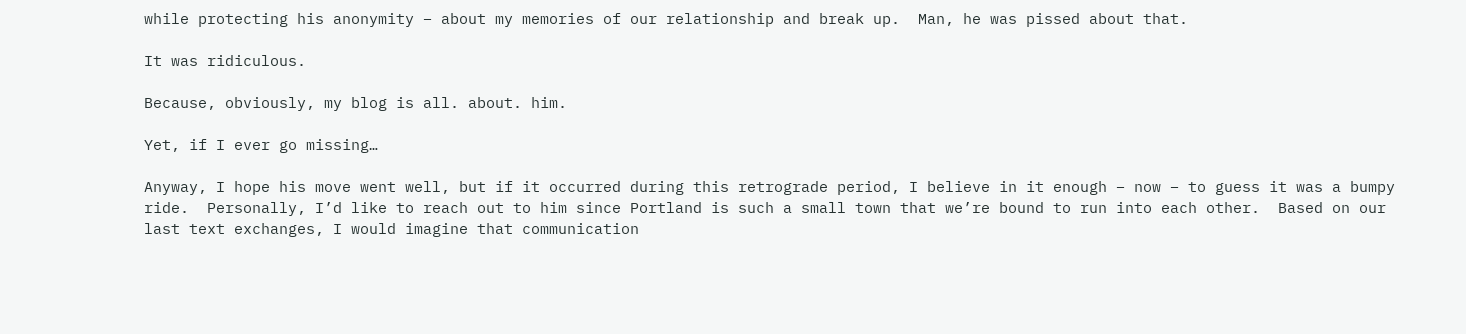while protecting his anonymity – about my memories of our relationship and break up.  Man, he was pissed about that.

It was ridiculous.

Because, obviously, my blog is all. about. him.

Yet, if I ever go missing…

Anyway, I hope his move went well, but if it occurred during this retrograde period, I believe in it enough – now – to guess it was a bumpy ride.  Personally, I’d like to reach out to him since Portland is such a small town that we’re bound to run into each other.  Based on our last text exchanges, I would imagine that communication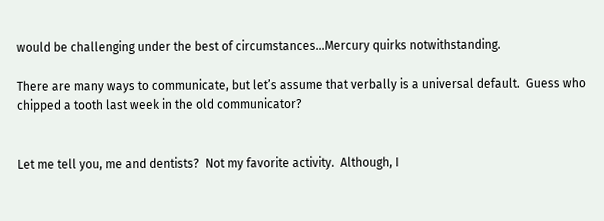would be challenging under the best of circumstances…Mercury quirks notwithstanding.

There are many ways to communicate, but let’s assume that verbally is a universal default.  Guess who chipped a tooth last week in the old communicator?


Let me tell you, me and dentists?  Not my favorite activity.  Although, I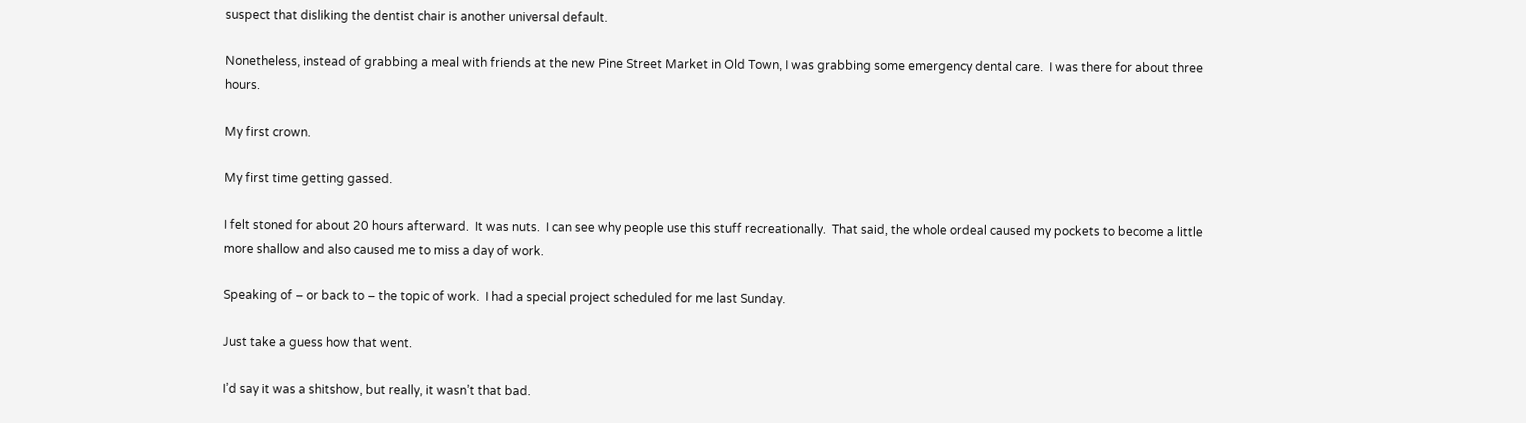suspect that disliking the dentist chair is another universal default.

Nonetheless, instead of grabbing a meal with friends at the new Pine Street Market in Old Town, I was grabbing some emergency dental care.  I was there for about three hours.

My first crown.

My first time getting gassed.

I felt stoned for about 20 hours afterward.  It was nuts.  I can see why people use this stuff recreationally.  That said, the whole ordeal caused my pockets to become a little more shallow and also caused me to miss a day of work.

Speaking of – or back to – the topic of work.  I had a special project scheduled for me last Sunday.

Just take a guess how that went.

I’d say it was a shitshow, but really, it wasn’t that bad.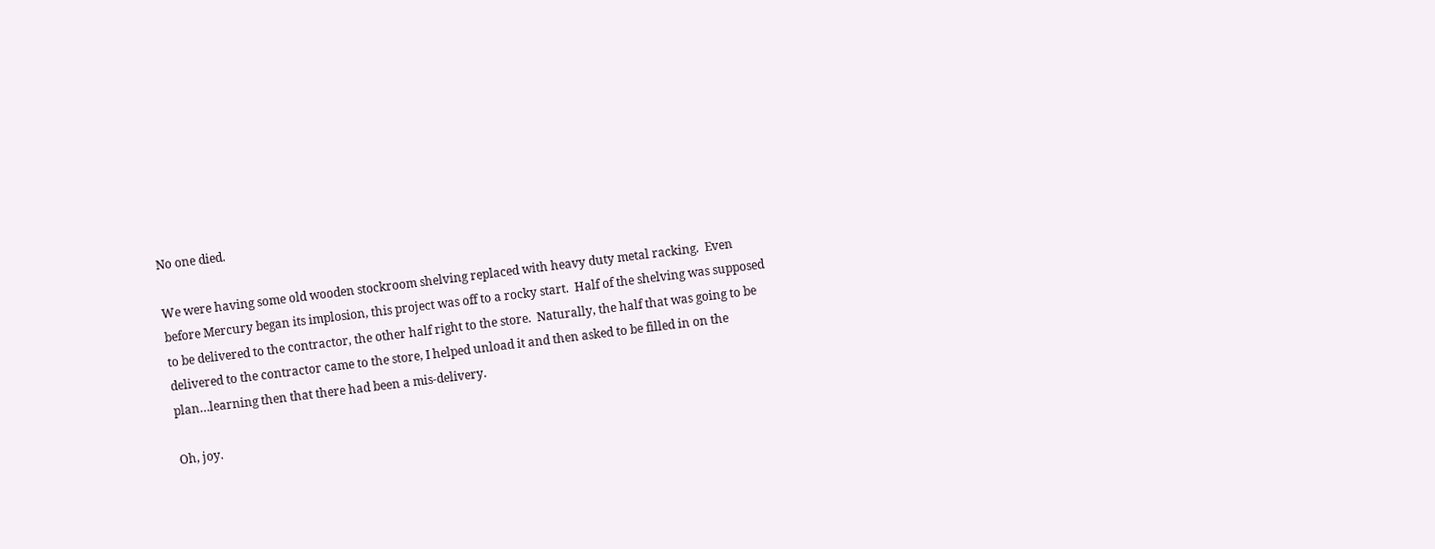No one died.

We were having some old wooden stockroom shelving replaced with heavy duty metal racking.  Even before Mercury began its implosion, this project was off to a rocky start.  Half of the shelving was supposed to be delivered to the contractor, the other half right to the store.  Naturally, the half that was going to be delivered to the contractor came to the store, I helped unload it and then asked to be filled in on the plan…learning then that there had been a mis-delivery.

Oh, joy.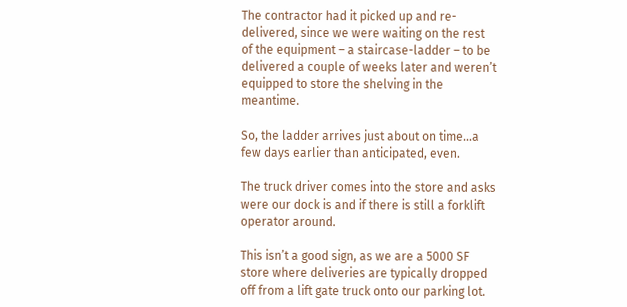The contractor had it picked up and re-delivered, since we were waiting on the rest of the equipment – a staircase-ladder – to be delivered a couple of weeks later and weren’t equipped to store the shelving in the meantime.

So, the ladder arrives just about on time…a few days earlier than anticipated, even.

The truck driver comes into the store and asks were our dock is and if there is still a forklift operator around.

This isn’t a good sign, as we are a 5000 SF store where deliveries are typically dropped off from a lift gate truck onto our parking lot.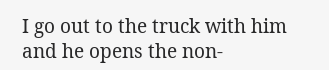I go out to the truck with him and he opens the non-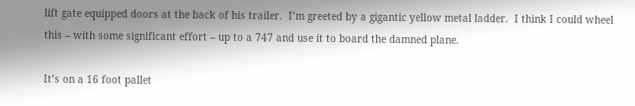lift gate equipped doors at the back of his trailer.  I’m greeted by a gigantic yellow metal ladder.  I think I could wheel this – with some significant effort – up to a 747 and use it to board the damned plane.

It’s on a 16 foot pallet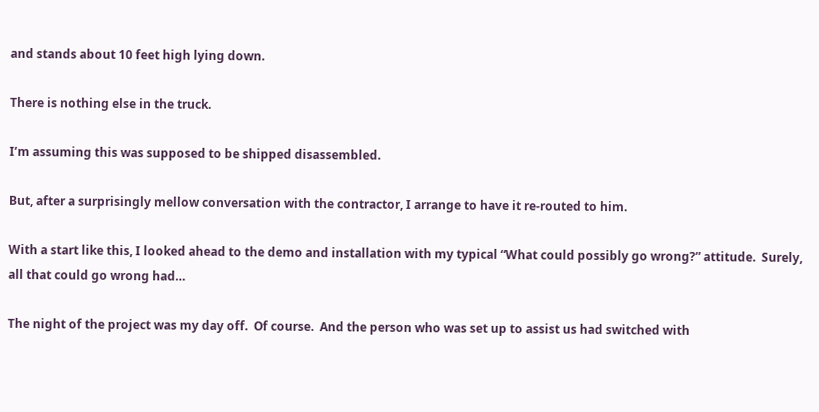and stands about 10 feet high lying down.

There is nothing else in the truck.

I’m assuming this was supposed to be shipped disassembled.

But, after a surprisingly mellow conversation with the contractor, I arrange to have it re-routed to him.

With a start like this, I looked ahead to the demo and installation with my typical “What could possibly go wrong?” attitude.  Surely, all that could go wrong had…

The night of the project was my day off.  Of course.  And the person who was set up to assist us had switched with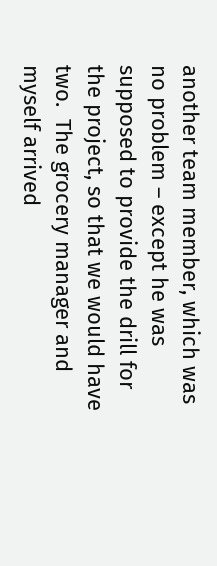another team member, which was no problem – except he was supposed to provide the drill for the project, so that we would have two.  The grocery manager and myself arrived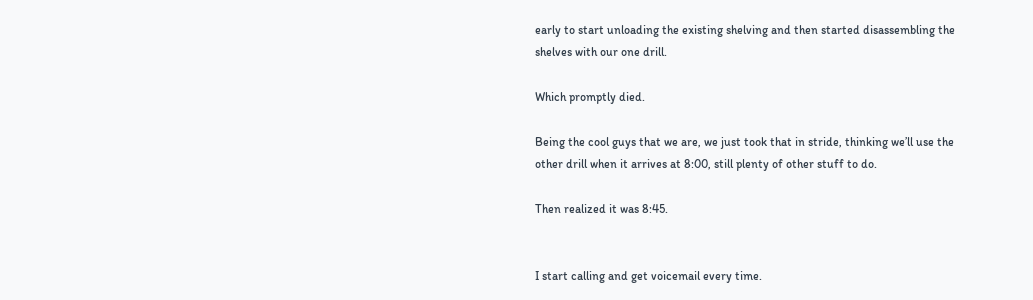early to start unloading the existing shelving and then started disassembling the shelves with our one drill.

Which promptly died.

Being the cool guys that we are, we just took that in stride, thinking we’ll use the other drill when it arrives at 8:00, still plenty of other stuff to do.

Then realized it was 8:45.


I start calling and get voicemail every time.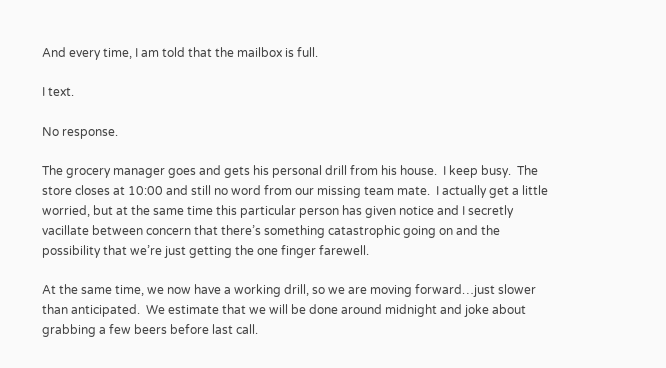And every time, I am told that the mailbox is full.

I text.

No response.

The grocery manager goes and gets his personal drill from his house.  I keep busy.  The store closes at 10:00 and still no word from our missing team mate.  I actually get a little worried, but at the same time this particular person has given notice and I secretly vacillate between concern that there’s something catastrophic going on and the possibility that we’re just getting the one finger farewell.

At the same time, we now have a working drill, so we are moving forward…just slower than anticipated.  We estimate that we will be done around midnight and joke about grabbing a few beers before last call.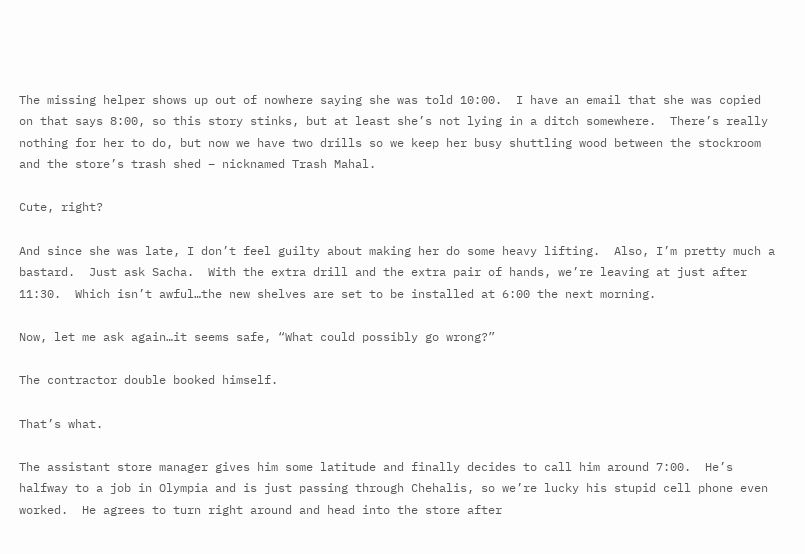The missing helper shows up out of nowhere saying she was told 10:00.  I have an email that she was copied on that says 8:00, so this story stinks, but at least she’s not lying in a ditch somewhere.  There’s really nothing for her to do, but now we have two drills so we keep her busy shuttling wood between the stockroom and the store’s trash shed – nicknamed Trash Mahal.

Cute, right?

And since she was late, I don’t feel guilty about making her do some heavy lifting.  Also, I’m pretty much a bastard.  Just ask Sacha.  With the extra drill and the extra pair of hands, we’re leaving at just after 11:30.  Which isn’t awful…the new shelves are set to be installed at 6:00 the next morning.

Now, let me ask again…it seems safe, “What could possibly go wrong?”

The contractor double booked himself.

That’s what.

The assistant store manager gives him some latitude and finally decides to call him around 7:00.  He’s halfway to a job in Olympia and is just passing through Chehalis, so we’re lucky his stupid cell phone even worked.  He agrees to turn right around and head into the store after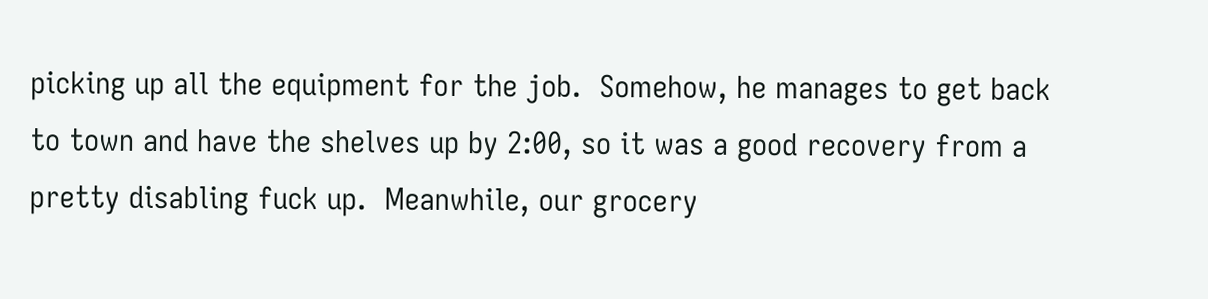picking up all the equipment for the job.  Somehow, he manages to get back to town and have the shelves up by 2:00, so it was a good recovery from a pretty disabling fuck up.  Meanwhile, our grocery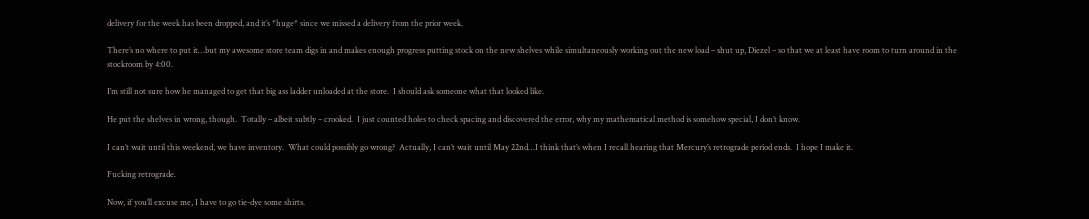delivery for the week has been dropped, and it’s *huge* since we missed a delivery from the prior week.

There’s no where to put it…but my awesome store team digs in and makes enough progress putting stock on the new shelves while simultaneously working out the new load – shut up, Diezel – so that we at least have room to turn around in the stockroom by 4:00.

I’m still not sure how he managed to get that big ass ladder unloaded at the store.  I should ask someone what that looked like.

He put the shelves in wrong, though.  Totally – albeit subtly – crooked.  I just counted holes to check spacing and discovered the error, why my mathematical method is somehow special, I don’t know.

I can’t wait until this weekend, we have inventory.  What could possibly go wrong?  Actually, I can’t wait until May 22nd…I think that’s when I recall hearing that Mercury’s retrograde period ends.  I hope I make it.

Fucking retrograde.

Now, if you’ll excuse me, I have to go tie-dye some shirts.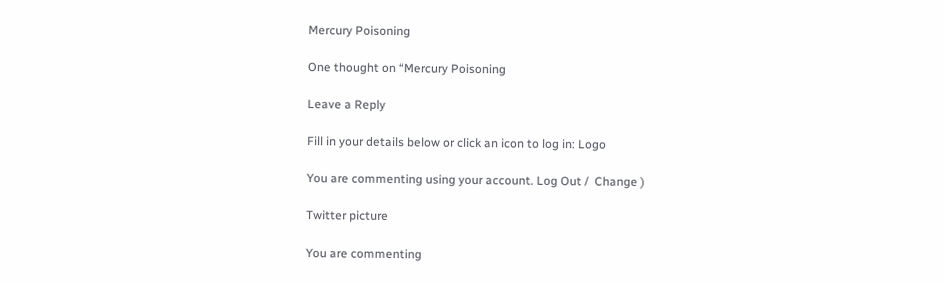Mercury Poisoning

One thought on “Mercury Poisoning

Leave a Reply

Fill in your details below or click an icon to log in: Logo

You are commenting using your account. Log Out /  Change )

Twitter picture

You are commenting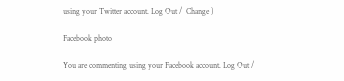using your Twitter account. Log Out /  Change )

Facebook photo

You are commenting using your Facebook account. Log Out /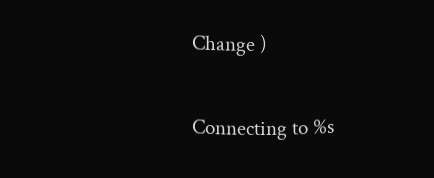Change )

Connecting to %s